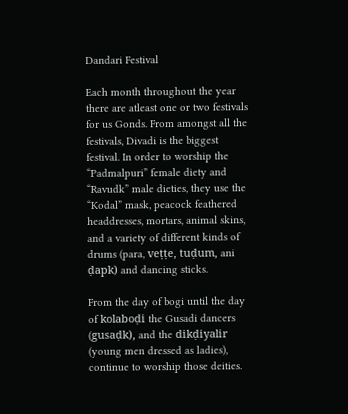Dandari Festival

Each month throughout the year there are atleast one or two festivals for us Gonds. From amongst all the festivals, Divadi is the biggest festival. In order to worship the “Padmalpuri” female diety and “Ravudk” male dieties, they use the “Kodal” mask, peacock feathered headdresses, mortars, animal skins, and a variety of different kinds of drums (para, veṭṭe, tuḍum, ani ḍapk) and dancing sticks.

From the day of bogi until the day of kolaboḍi the Gusadi dancers (gusaḍk), and the dikḍiyalir (young men dressed as ladies), continue to worship those deities.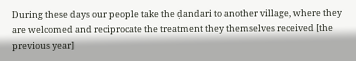During these days our people take the ḍandari to another village, where they are welcomed and reciprocate the treatment they themselves received [the previous year]